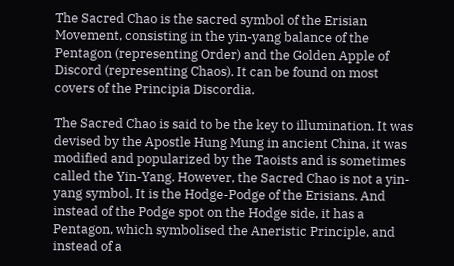The Sacred Chao is the sacred symbol of the Erisian Movement, consisting in the yin-yang balance of the Pentagon (representing Order) and the Golden Apple of Discord (representing Chaos). It can be found on most covers of the Principia Discordia.

The Sacred Chao is said to be the key to illumination. It was devised by the Apostle Hung Mung in ancient China, it was modified and popularized by the Taoists and is sometimes called the Yin-Yang. However, the Sacred Chao is not a yin-yang symbol. It is the Hodge-Podge of the Erisians. And instead of the Podge spot on the Hodge side, it has a Pentagon, which symbolised the Aneristic Principle, and instead of a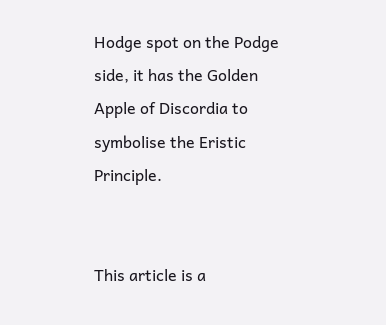Hodge spot on the Podge side, it has the Golden Apple of Discordia to symbolise the Eristic Principle.


This article is a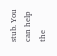stub. You can help the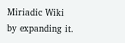Miriadic Wiki by expanding it.